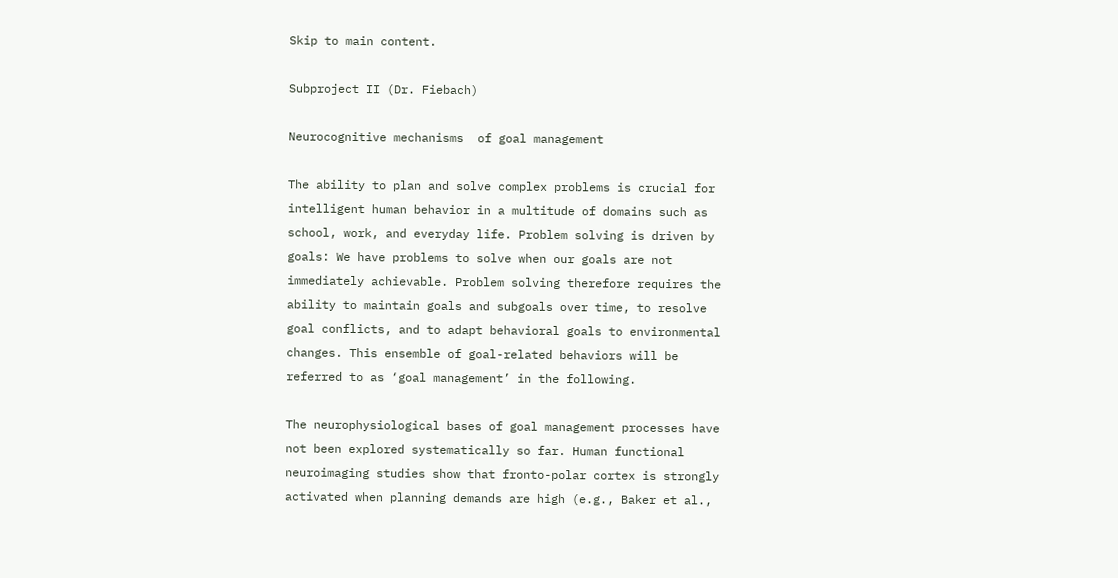Skip to main content.

Subproject II (Dr. Fiebach)

Neurocognitive mechanisms  of goal management

The ability to plan and solve complex problems is crucial for intelligent human behavior in a multitude of domains such as school, work, and everyday life. Problem solving is driven by goals: We have problems to solve when our goals are not immediately achievable. Problem solving therefore requires the ability to maintain goals and subgoals over time, to resolve goal conflicts, and to adapt behavioral goals to environmental changes. This ensemble of goal-related behaviors will be referred to as ‘goal management’ in the following.

The neurophysiological bases of goal management processes have not been explored systematically so far. Human functional neuroimaging studies show that fronto-polar cortex is strongly activated when planning demands are high (e.g., Baker et al.,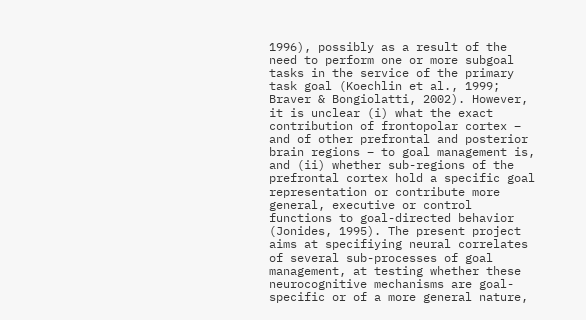1996), possibly as a result of the need to perform one or more subgoal tasks in the service of the primary task goal (Koechlin et al., 1999; Braver & Bongiolatti, 2002). However, it is unclear (i) what the exact contribution of frontopolar cortex – and of other prefrontal and posterior brain regions – to goal management is, and (ii) whether sub-regions of the prefrontal cortex hold a specific goal representation or contribute more general, executive or control functions to goal-directed behavior (Jonides, 1995). The present project aims at specifiying neural correlates of several sub-processes of goal management, at testing whether these neurocognitive mechanisms are goal-specific or of a more general nature,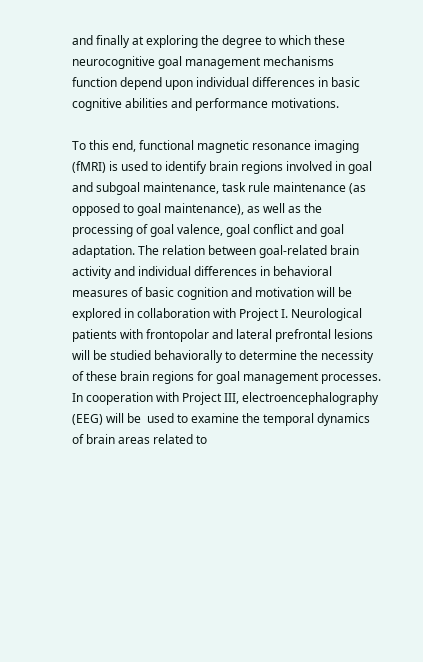and finally at exploring the degree to which these neurocognitive goal management mechanisms  function depend upon individual differences in basic cognitive abilities and performance motivations.

To this end, functional magnetic resonance imaging (fMRI) is used to identify brain regions involved in goal and subgoal maintenance, task rule maintenance (as opposed to goal maintenance), as well as the processing of goal valence, goal conflict and goal adaptation. The relation between goal-related brain activity and individual differences in behavioral measures of basic cognition and motivation will be explored in collaboration with Project I. Neurological patients with frontopolar and lateral prefrontal lesions will be studied behaviorally to determine the necessity of these brain regions for goal management processes. In cooperation with Project III, electroencephalography (EEG) will be  used to examine the temporal dynamics of brain areas related to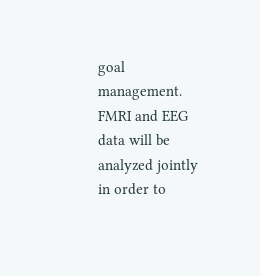goal management. FMRI and EEG data will be analyzed jointly in order to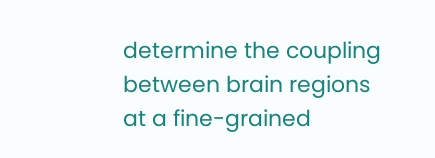determine the coupling between brain regions at a fine-grained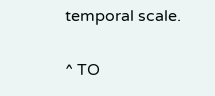temporal scale.

^ TO